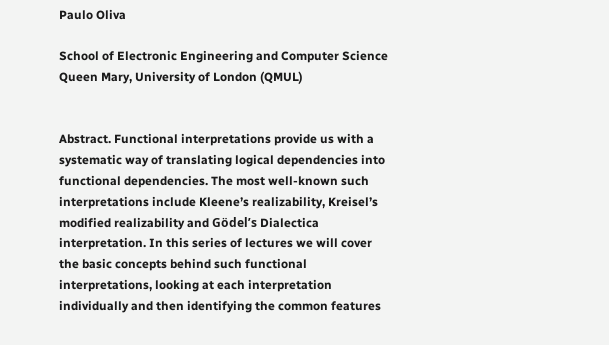Paulo Oliva

School of Electronic Engineering and Computer Science
Queen Mary, University of London (QMUL)


Abstract. Functional interpretations provide us with a systematic way of translating logical dependencies into functional dependencies. The most well-known such interpretations include Kleene’s realizability, Kreisel’s modified realizability and Gödel’s Dialectica interpretation. In this series of lectures we will cover the basic concepts behind such functional interpretations, looking at each interpretation individually and then identifying the common features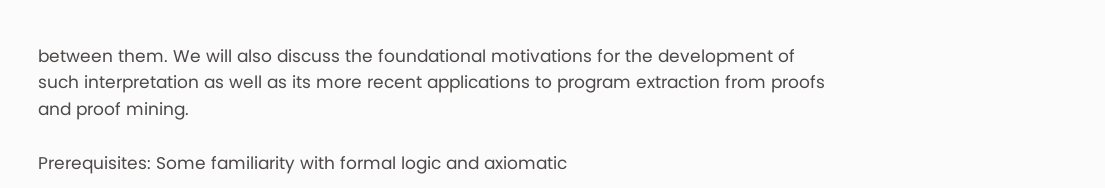between them. We will also discuss the foundational motivations for the development of such interpretation as well as its more recent applications to program extraction from proofs and proof mining.

Prerequisites: Some familiarity with formal logic and axiomatic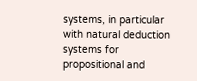systems, in particular with natural deduction systems for propositional and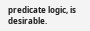predicate logic, is desirable.